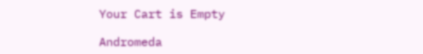Your Cart is Empty

Andromeda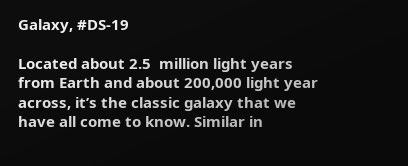Galaxy, #DS-19

Located about 2.5  million light years from Earth and about 200,000 light year across, it’s the classic galaxy that we have all come to know. Similar in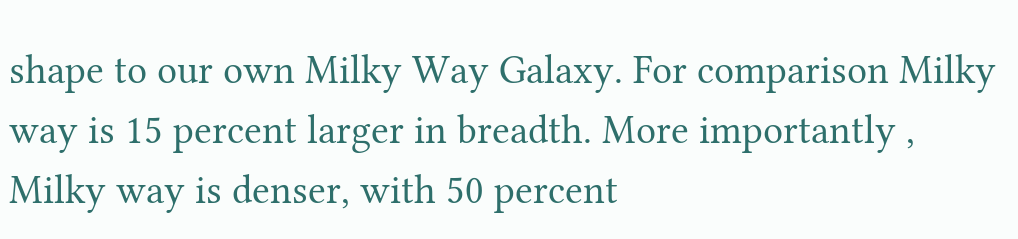shape to our own Milky Way Galaxy. For comparison Milky way is 15 percent larger in breadth. More importantly , Milky way is denser, with 50 percent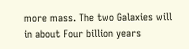more mass. The two Galaxies will in about Four billion years